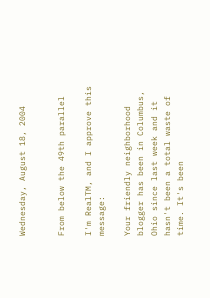Wednesday, August 18, 2004


From below the 49th parallel

I'm RealTM, and I approve this message:

Your friendly neighborhood blogger has been in Columbus, Ohio since last week and it hasn't been a total waste of time. It's been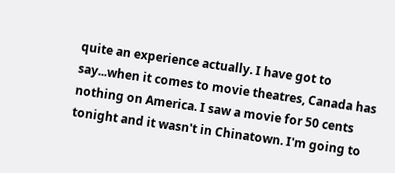quite an experience actually. I have got to say...when it comes to movie theatres, Canada has nothing on America. I saw a movie for 50 cents tonight and it wasn't in Chinatown. I'm going to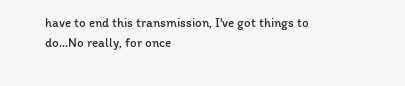have to end this transmission, I've got things to do...No really, for once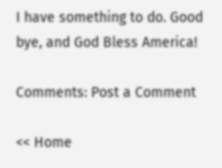I have something to do. Good bye, and God Bless America!

Comments: Post a Comment

<< Home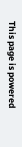This page is powered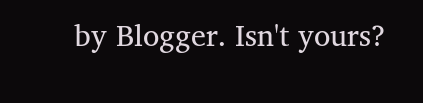by Blogger. Isn't yours?